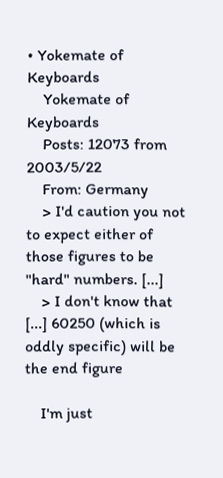• Yokemate of Keyboards
    Yokemate of Keyboards
    Posts: 12073 from 2003/5/22
    From: Germany
    > I'd caution you not to expect either of those figures to be "hard" numbers. [...]
    > I don't know that [...] 60250 (which is oddly specific) will be the end figure

    I'm just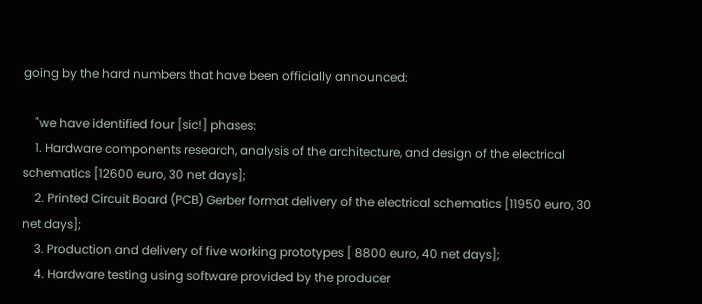going by the hard numbers that have been officially announced:

    "we have identified four [sic!] phases:
    1. Hardware components research, analysis of the architecture, and design of the electrical schematics [12600 euro, 30 net days];
    2. Printed Circuit Board (PCB) Gerber format delivery of the electrical schematics [11950 euro, 30 net days];
    3. Production and delivery of five working prototypes [ 8800 euro, 40 net days];
    4. Hardware testing using software provided by the producer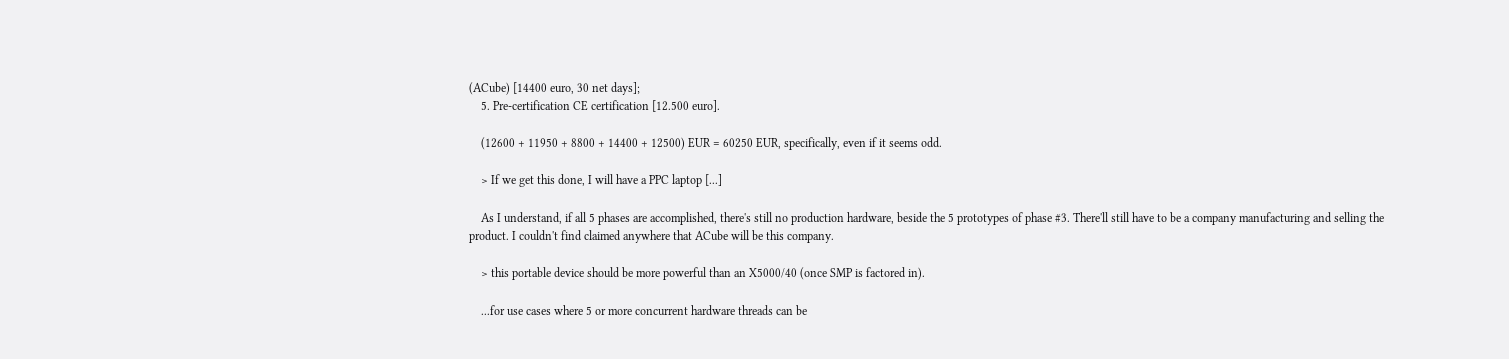(ACube) [14400 euro, 30 net days];
    5. Pre-certification CE certification [12.500 euro].

    (12600 + 11950 + 8800 + 14400 + 12500) EUR = 60250 EUR, specifically, even if it seems odd.

    > If we get this done, I will have a PPC laptop [...]

    As I understand, if all 5 phases are accomplished, there's still no production hardware, beside the 5 prototypes of phase #3. There'll still have to be a company manufacturing and selling the product. I couldn't find claimed anywhere that ACube will be this company.

    > this portable device should be more powerful than an X5000/40 (once SMP is factored in).

    ...for use cases where 5 or more concurrent hardware threads can be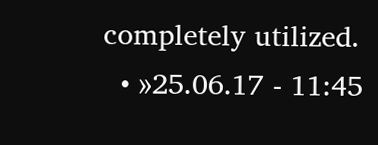completely utilized.
  • »25.06.17 - 11:45